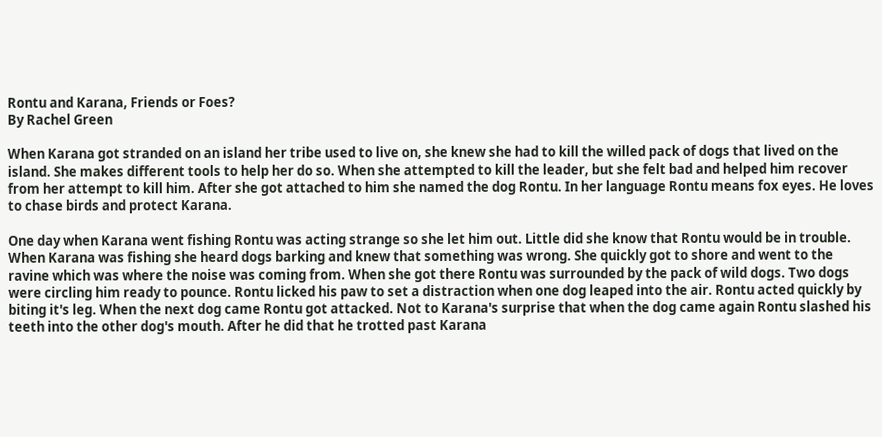Rontu and Karana, Friends or Foes?
By Rachel Green

When Karana got stranded on an island her tribe used to live on, she knew she had to kill the willed pack of dogs that lived on the island. She makes different tools to help her do so. When she attempted to kill the leader, but she felt bad and helped him recover from her attempt to kill him. After she got attached to him she named the dog Rontu. In her language Rontu means fox eyes. He loves to chase birds and protect Karana.

One day when Karana went fishing Rontu was acting strange so she let him out. Little did she know that Rontu would be in trouble. When Karana was fishing she heard dogs barking and knew that something was wrong. She quickly got to shore and went to the ravine which was where the noise was coming from. When she got there Rontu was surrounded by the pack of wild dogs. Two dogs were circling him ready to pounce. Rontu licked his paw to set a distraction when one dog leaped into the air. Rontu acted quickly by biting it's leg. When the next dog came Rontu got attacked. Not to Karana's surprise that when the dog came again Rontu slashed his teeth into the other dog's mouth. After he did that he trotted past Karana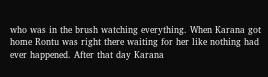who was in the brush watching everything. When Karana got home Rontu was right there waiting for her like nothing had ever happened. After that day Karana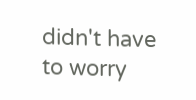didn't have to worry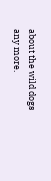about the wild dogs any more.